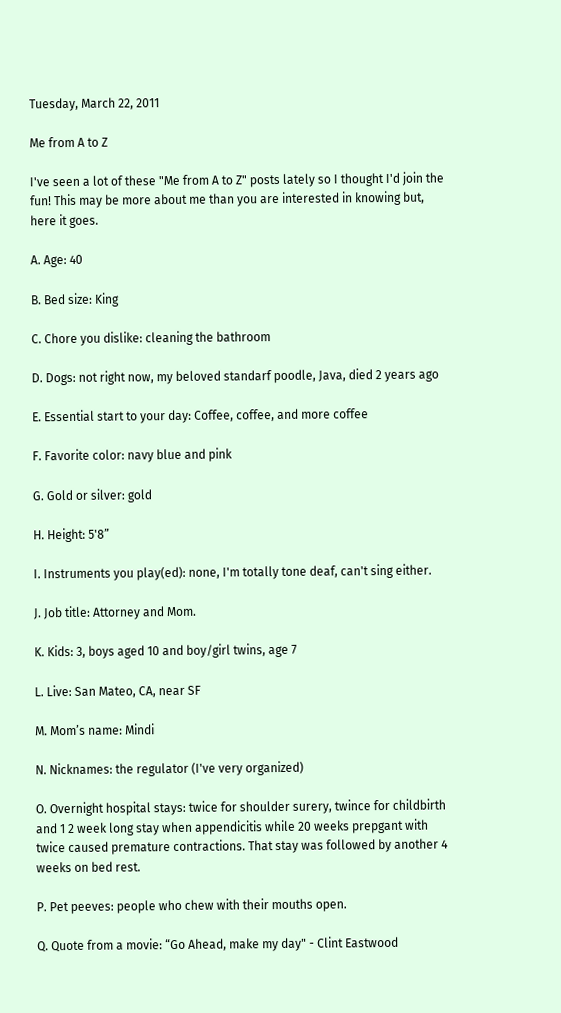Tuesday, March 22, 2011

Me from A to Z

I've seen a lot of these "Me from A to Z" posts lately so I thought I'd join the fun! This may be more about me than you are interested in knowing but, here it goes.

A. Age: 40

B. Bed size: King

C. Chore you dislike: cleaning the bathroom

D. Dogs: not right now, my beloved standarf poodle, Java, died 2 years ago

E. Essential start to your day: Coffee, coffee, and more coffee

F. Favorite color: navy blue and pink

G. Gold or silver: gold

H. Height: 5'8”

I. Instruments you play(ed): none, I'm totally tone deaf, can't sing either.

J. Job title: Attorney and Mom.

K. Kids: 3, boys aged 10 and boy/girl twins, age 7

L. Live: San Mateo, CA, near SF

M. Mom’s name: Mindi

N. Nicknames: the regulator (I've very organized)

O. Overnight hospital stays: twice for shoulder surery, twince for childbirth and 1 2 week long stay when appendicitis while 20 weeks prepgant with twice caused premature contractions. That stay was followed by another 4 weeks on bed rest.

P. Pet peeves: people who chew with their mouths open.

Q. Quote from a movie: “Go Ahead, make my day" - Clint Eastwood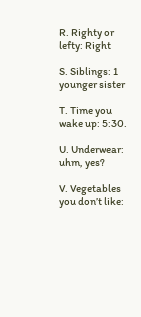R. Righty or lefty: Right

S. Siblings: 1 younger sister

T. Time you wake up: 5:30.

U. Underwear: uhm, yes?

V. Vegetables you don’t like: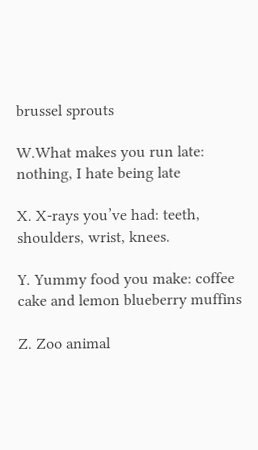brussel sprouts

W.What makes you run late: nothing, I hate being late

X. X-rays you’ve had: teeth, shoulders, wrist, knees.

Y. Yummy food you make: coffee cake and lemon blueberry muffins

Z. Zoo animal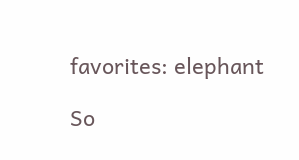favorites: elephant

So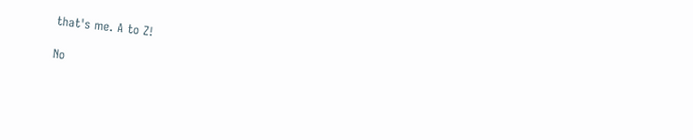that's me. A to Z!

No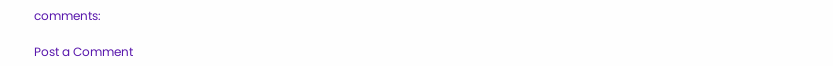comments:

Post a Comment